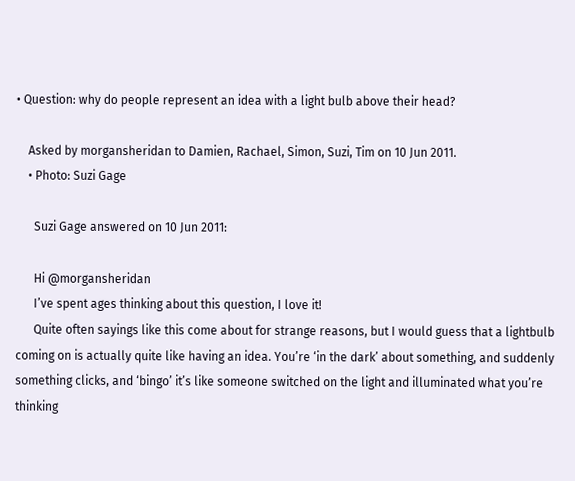• Question: why do people represent an idea with a light bulb above their head?

    Asked by morgansheridan to Damien, Rachael, Simon, Suzi, Tim on 10 Jun 2011.
    • Photo: Suzi Gage

      Suzi Gage answered on 10 Jun 2011:

      Hi @morgansheridan
      I’ve spent ages thinking about this question, I love it!
      Quite often sayings like this come about for strange reasons, but I would guess that a lightbulb coming on is actually quite like having an idea. You’re ‘in the dark’ about something, and suddenly something clicks, and ‘bingo’ it’s like someone switched on the light and illuminated what you’re thinking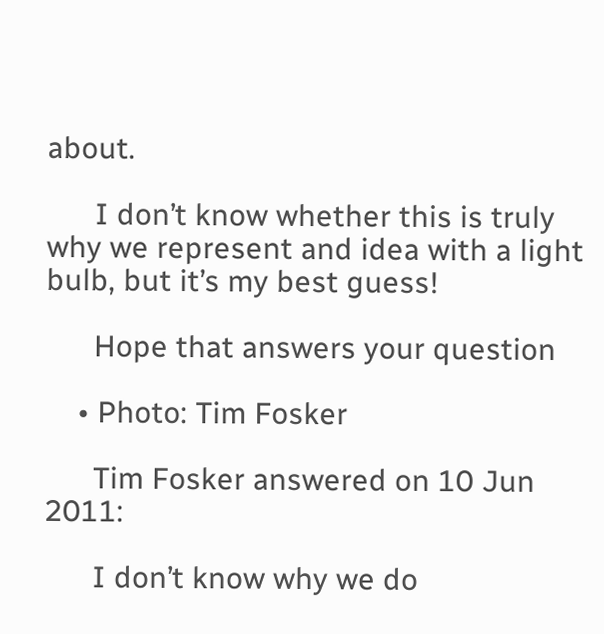about.

      I don’t know whether this is truly why we represent and idea with a light bulb, but it’s my best guess!

      Hope that answers your question

    • Photo: Tim Fosker

      Tim Fosker answered on 10 Jun 2011:

      I don’t know why we do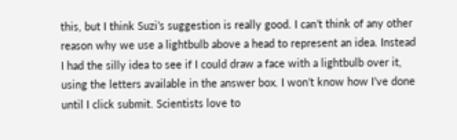this, but I think Suzi’s suggestion is really good. I can’t think of any other reason why we use a lightbulb above a head to represent an idea. Instead I had the silly idea to see if I could draw a face with a lightbulb over it, using the letters available in the answer box. I won’t know how I’ve done until I click submit. Scientists love to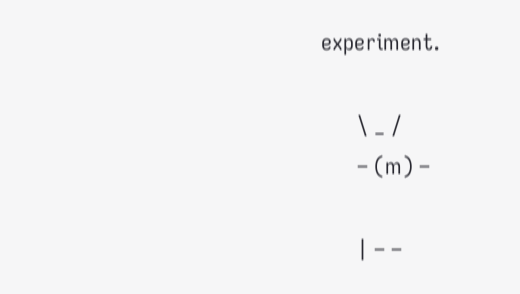experiment.

      \ _ /
      – (m) –

      | – –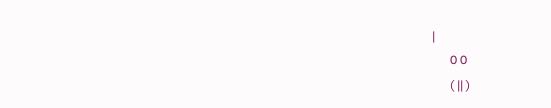|
      0 0
      ( || )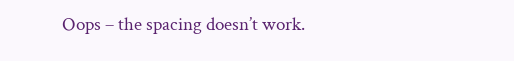Oops – the spacing doesn’t work.